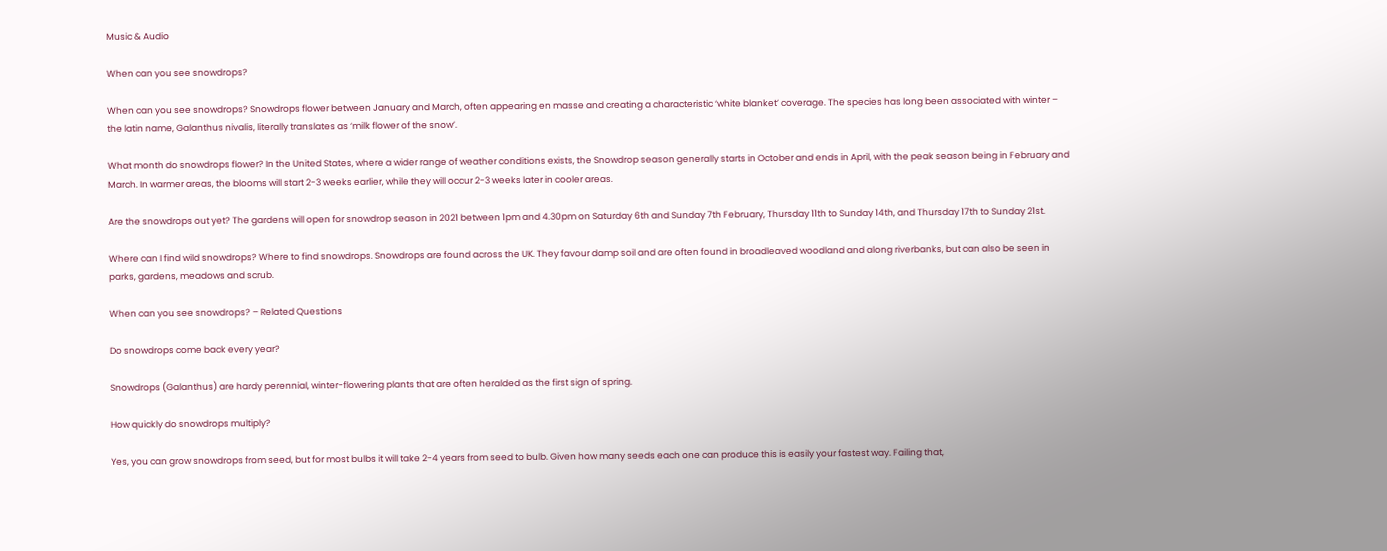Music & Audio

When can you see snowdrops?

When can you see snowdrops? Snowdrops flower between January and March, often appearing en masse and creating a characteristic ‘white blanket’ coverage. The species has long been associated with winter – the latin name, Galanthus nivalis, literally translates as ‘milk flower of the snow’.

What month do snowdrops flower? In the United States, where a wider range of weather conditions exists, the Snowdrop season generally starts in October and ends in April, with the peak season being in February and March. In warmer areas, the blooms will start 2-3 weeks earlier, while they will occur 2-3 weeks later in cooler areas.

Are the snowdrops out yet? The gardens will open for snowdrop season in 2021 between 1pm and 4.30pm on Saturday 6th and Sunday 7th February, Thursday 11th to Sunday 14th, and Thursday 17th to Sunday 21st.

Where can I find wild snowdrops? Where to find snowdrops. Snowdrops are found across the UK. They favour damp soil and are often found in broadleaved woodland and along riverbanks, but can also be seen in parks, gardens, meadows and scrub.

When can you see snowdrops? – Related Questions

Do snowdrops come back every year?

Snowdrops (Galanthus) are hardy perennial, winter-flowering plants that are often heralded as the first sign of spring.

How quickly do snowdrops multiply?

Yes, you can grow snowdrops from seed, but for most bulbs it will take 2-4 years from seed to bulb. Given how many seeds each one can produce this is easily your fastest way. Failing that,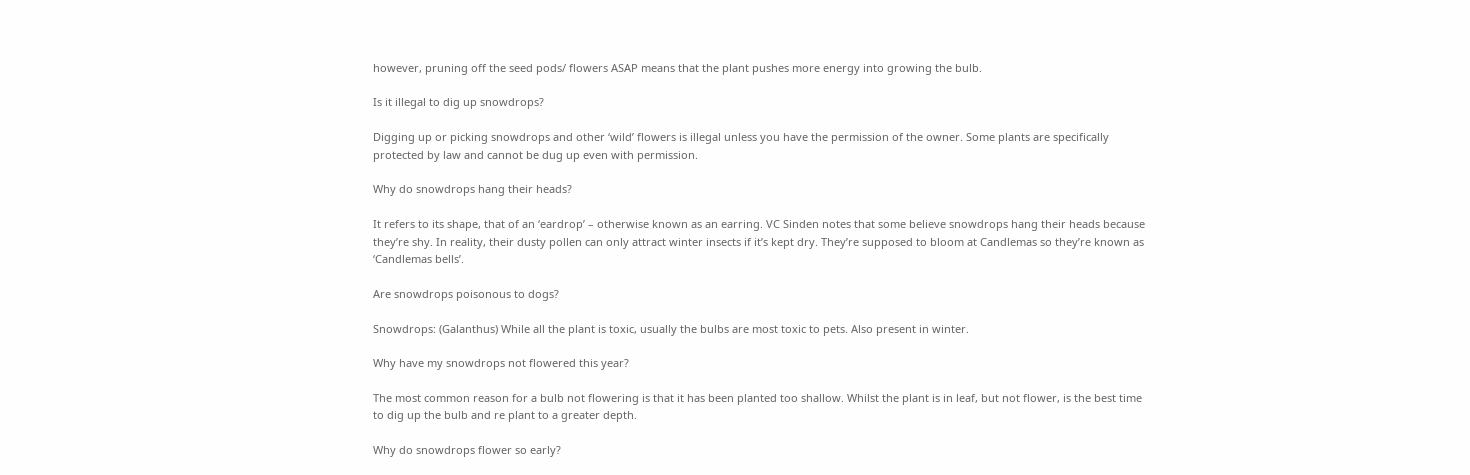however, pruning off the seed pods/ flowers ASAP means that the plant pushes more energy into growing the bulb.

Is it illegal to dig up snowdrops?

Digging up or picking snowdrops and other ‘wild’ flowers is illegal unless you have the permission of the owner. Some plants are specifically protected by law and cannot be dug up even with permission.

Why do snowdrops hang their heads?

It refers to its shape, that of an ‘eardrop’ – otherwise known as an earring. VC Sinden notes that some believe snowdrops hang their heads because they’re shy. In reality, their dusty pollen can only attract winter insects if it’s kept dry. They’re supposed to bloom at Candlemas so they’re known as ‘Candlemas bells’.

Are snowdrops poisonous to dogs?

Snowdrops: (Galanthus) While all the plant is toxic, usually the bulbs are most toxic to pets. Also present in winter.

Why have my snowdrops not flowered this year?

The most common reason for a bulb not flowering is that it has been planted too shallow. Whilst the plant is in leaf, but not flower, is the best time to dig up the bulb and re plant to a greater depth.

Why do snowdrops flower so early?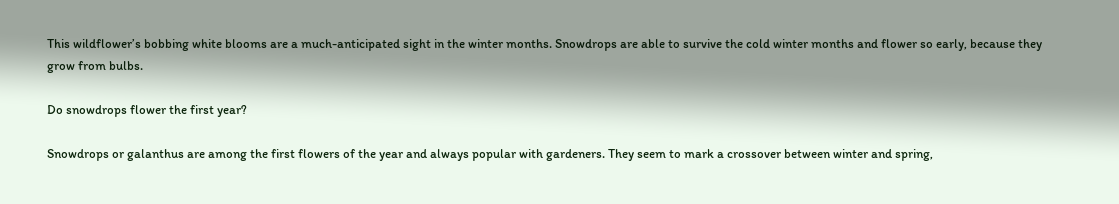This wildflower’s bobbing white blooms are a much-anticipated sight in the winter months. Snowdrops are able to survive the cold winter months and flower so early, because they grow from bulbs.

Do snowdrops flower the first year?

Snowdrops or galanthus are among the first flowers of the year and always popular with gardeners. They seem to mark a crossover between winter and spring,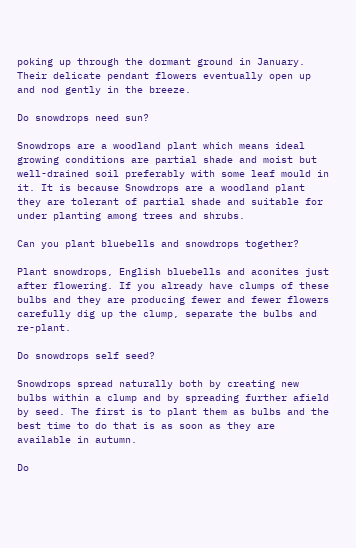poking up through the dormant ground in January. Their delicate pendant flowers eventually open up and nod gently in the breeze.

Do snowdrops need sun?

Snowdrops are a woodland plant which means ideal growing conditions are partial shade and moist but well-drained soil preferably with some leaf mould in it. It is because Snowdrops are a woodland plant they are tolerant of partial shade and suitable for under planting among trees and shrubs.

Can you plant bluebells and snowdrops together?

Plant snowdrops, English bluebells and aconites just after flowering. If you already have clumps of these bulbs and they are producing fewer and fewer flowers carefully dig up the clump, separate the bulbs and re-plant.

Do snowdrops self seed?

Snowdrops spread naturally both by creating new bulbs within a clump and by spreading further afield by seed. The first is to plant them as bulbs and the best time to do that is as soon as they are available in autumn.

Do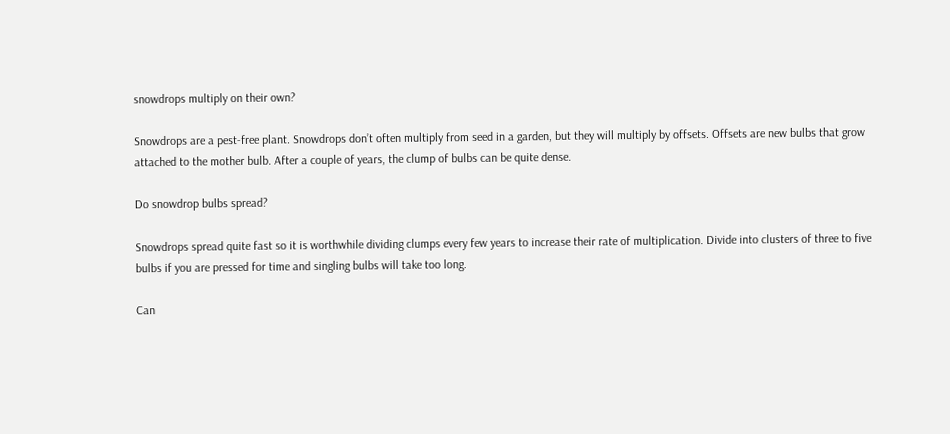snowdrops multiply on their own?

Snowdrops are a pest-free plant. Snowdrops don’t often multiply from seed in a garden, but they will multiply by offsets. Offsets are new bulbs that grow attached to the mother bulb. After a couple of years, the clump of bulbs can be quite dense.

Do snowdrop bulbs spread?

Snowdrops spread quite fast so it is worthwhile dividing clumps every few years to increase their rate of multiplication. Divide into clusters of three to five bulbs if you are pressed for time and singling bulbs will take too long.

Can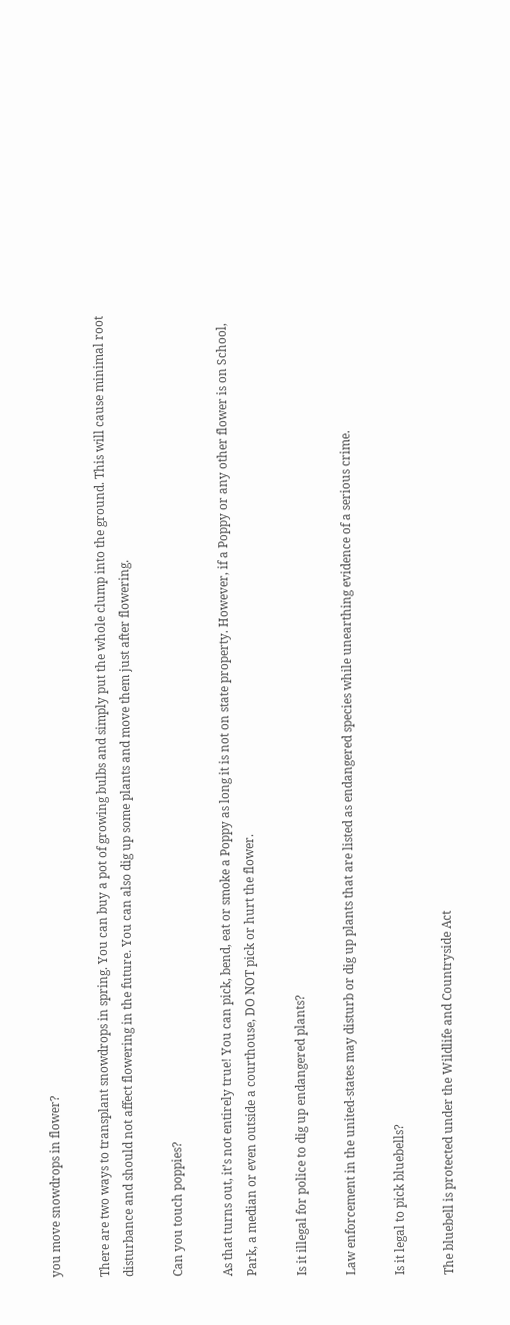you move snowdrops in flower?

There are two ways to transplant snowdrops in spring. You can buy a pot of growing bulbs and simply put the whole clump into the ground. This will cause minimal root disturbance and should not affect flowering in the future. You can also dig up some plants and move them just after flowering.

Can you touch poppies?

As that turns out, it’s not entirely true! You can pick, bend, eat or smoke a Poppy as long it is not on state property. However, if a Poppy or any other flower is on School, Park, a median or even outside a courthouse, DO NOT pick or hurt the flower.

Is it illegal for police to dig up endangered plants?

Law enforcement in the united-states may disturb or dig up plants that are listed as endangered species while unearthing evidence of a serious crime.

Is it legal to pick bluebells?

The bluebell is protected under the Wildlife and Countryside Act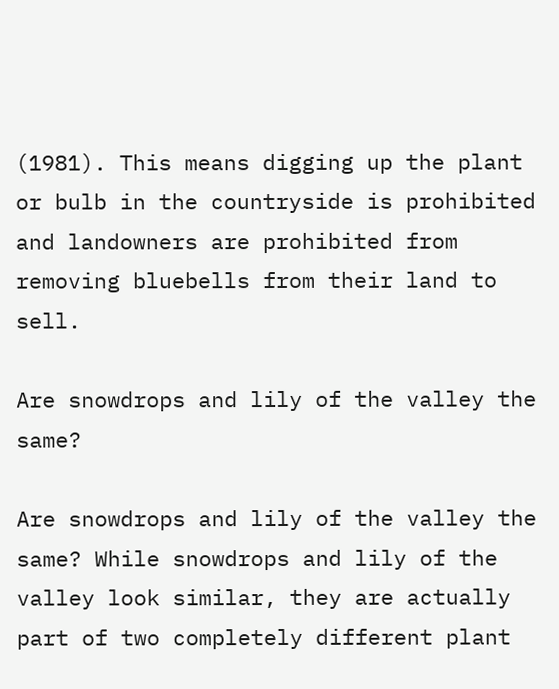(1981). This means digging up the plant or bulb in the countryside is prohibited and landowners are prohibited from removing bluebells from their land to sell.

Are snowdrops and lily of the valley the same?

Are snowdrops and lily of the valley the same? While snowdrops and lily of the valley look similar, they are actually part of two completely different plant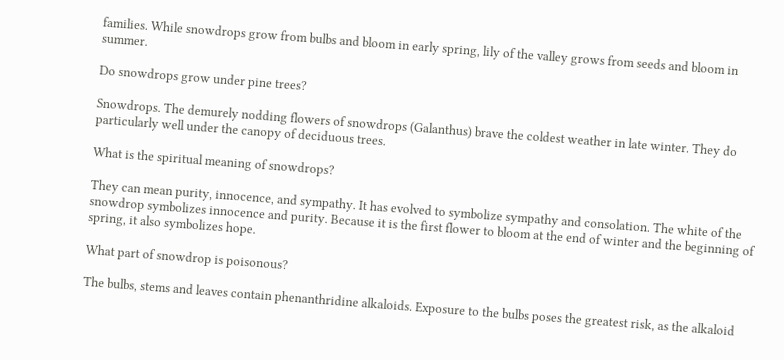families. While snowdrops grow from bulbs and bloom in early spring, lily of the valley grows from seeds and bloom in summer.

Do snowdrops grow under pine trees?

Snowdrops. The demurely nodding flowers of snowdrops (Galanthus) brave the coldest weather in late winter. They do particularly well under the canopy of deciduous trees.

What is the spiritual meaning of snowdrops?

They can mean purity, innocence, and sympathy. It has evolved to symbolize sympathy and consolation. The white of the snowdrop symbolizes innocence and purity. Because it is the first flower to bloom at the end of winter and the beginning of spring, it also symbolizes hope.

What part of snowdrop is poisonous?

The bulbs, stems and leaves contain phenanthridine alkaloids. Exposure to the bulbs poses the greatest risk, as the alkaloid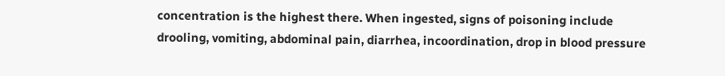concentration is the highest there. When ingested, signs of poisoning include drooling, vomiting, abdominal pain, diarrhea, incoordination, drop in blood pressure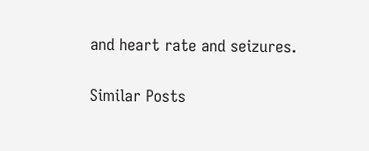and heart rate and seizures.

Similar Posts